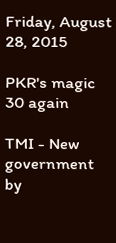Friday, August 28, 2015

PKR's magic 30 again

TMI - New government by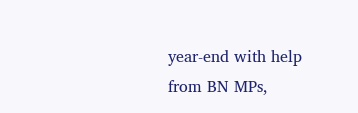year-end with help from BN MPs,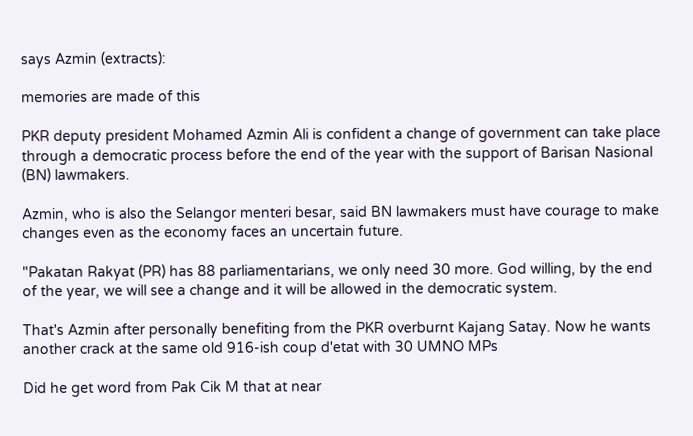says Azmin (extracts):

memories are made of this

PKR deputy president Mohamed Azmin Ali is confident a change of government can take place through a democratic process before the end of the year with the support of Barisan Nasional (BN) lawmakers.

Azmin, who is also the Selangor menteri besar, said BN lawmakers must have courage to make changes even as the economy faces an uncertain future.

"Pakatan Rakyat (PR) has 88 parliamentarians, we only need 30 more. God willing, by the end of the year, we will see a change and it will be allowed in the democratic system.

That's Azmin after personally benefiting from the PKR overburnt Kajang Satay. Now he wants another crack at the same old 916-ish coup d'etat with 30 UMNO MPs

Did he get word from Pak Cik M that at near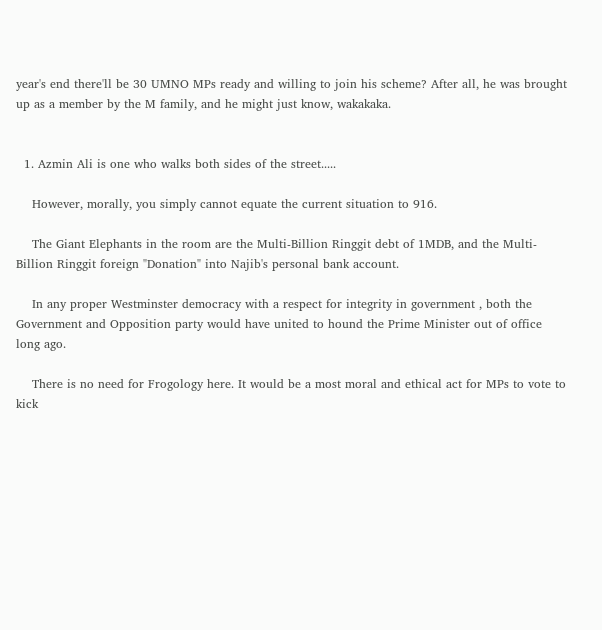year's end there'll be 30 UMNO MPs ready and willing to join his scheme? After all, he was brought up as a member by the M family, and he might just know, wakakaka.


  1. Azmin Ali is one who walks both sides of the street.....

    However, morally, you simply cannot equate the current situation to 916.

    The Giant Elephants in the room are the Multi-Billion Ringgit debt of 1MDB, and the Multi-Billion Ringgit foreign "Donation" into Najib's personal bank account.

    In any proper Westminster democracy with a respect for integrity in government , both the Government and Opposition party would have united to hound the Prime Minister out of office long ago.

    There is no need for Frogology here. It would be a most moral and ethical act for MPs to vote to kick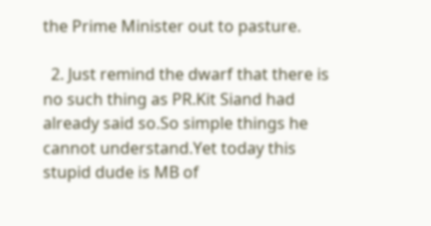the Prime Minister out to pasture.

  2. Just remind the dwarf that there is no such thing as PR.Kit Siand had already said so.So simple things he cannot understand.Yet today this stupid dude is MB of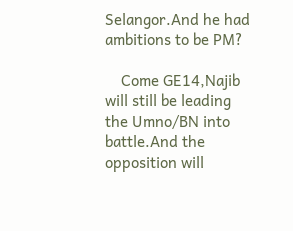Selangor.And he had ambitions to be PM?

    Come GE14,Najib will still be leading the Umno/BN into battle.And the opposition will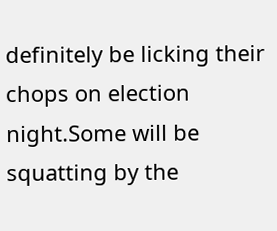definitely be licking their chops on election night.Some will be squatting by the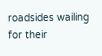roadsides wailing for their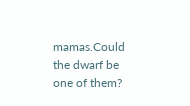mamas.Could the dwarf be one of them?